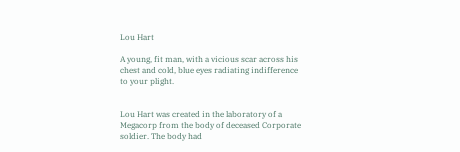Lou Hart

A young, fit man, with a vicious scar across his chest and cold, blue eyes radiating indifference to your plight.


Lou Hart was created in the laboratory of a Megacorp from the body of deceased Corporate soldier. The body had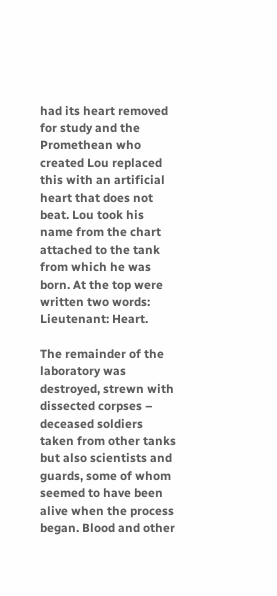had its heart removed for study and the Promethean who created Lou replaced this with an artificial heart that does not beat. Lou took his name from the chart attached to the tank from which he was born. At the top were written two words: Lieutenant: Heart.

The remainder of the laboratory was destroyed, strewn with dissected corpses – deceased soldiers taken from other tanks but also scientists and guards, some of whom seemed to have been alive when the process began. Blood and other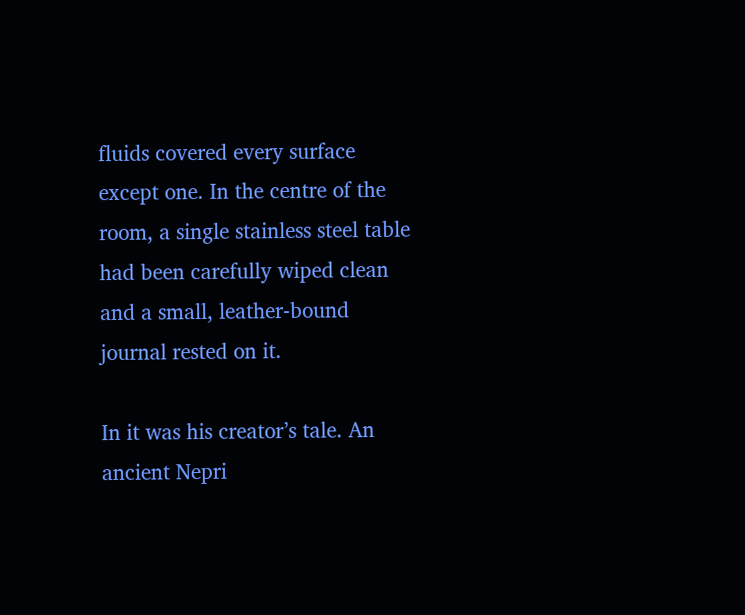fluids covered every surface except one. In the centre of the room, a single stainless steel table had been carefully wiped clean and a small, leather-bound journal rested on it.

In it was his creator’s tale. An ancient Nepri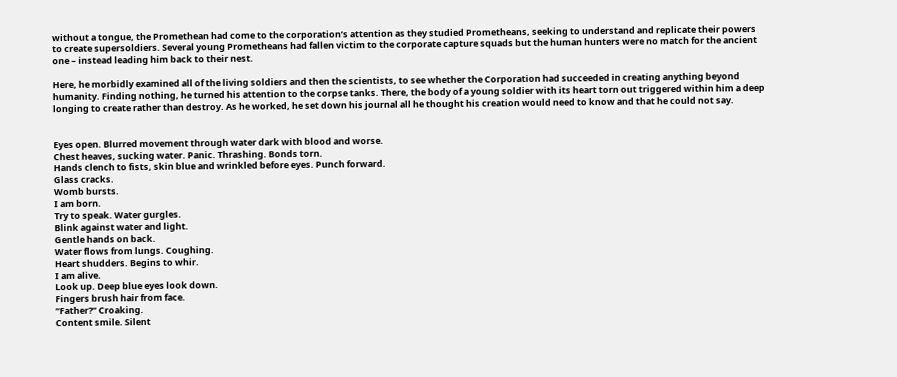without a tongue, the Promethean had come to the corporation’s attention as they studied Prometheans, seeking to understand and replicate their powers to create supersoldiers. Several young Prometheans had fallen victim to the corporate capture squads but the human hunters were no match for the ancient one – instead leading him back to their nest.

Here, he morbidly examined all of the living soldiers and then the scientists, to see whether the Corporation had succeeded in creating anything beyond humanity. Finding nothing, he turned his attention to the corpse tanks. There, the body of a young soldier with its heart torn out triggered within him a deep longing to create rather than destroy. As he worked, he set down his journal all he thought his creation would need to know and that he could not say.


Eyes open. Blurred movement through water dark with blood and worse.
Chest heaves, sucking water. Panic. Thrashing. Bonds torn.
Hands clench to fists, skin blue and wrinkled before eyes. Punch forward.
Glass cracks.
Womb bursts.
I am born.
Try to speak. Water gurgles.
Blink against water and light.
Gentle hands on back.
Water flows from lungs. Coughing.
Heart shudders. Begins to whir.
I am alive.
Look up. Deep blue eyes look down.
Fingers brush hair from face.
“Father?” Croaking.
Content smile. Silent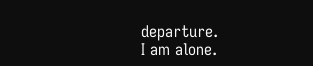departure.
I am alone.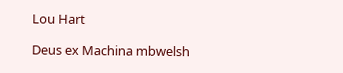Lou Hart

Deus ex Machina mbwelsh